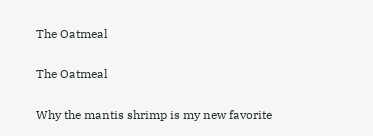The Oatmeal

The Oatmeal

Why the mantis shrimp is my new favorite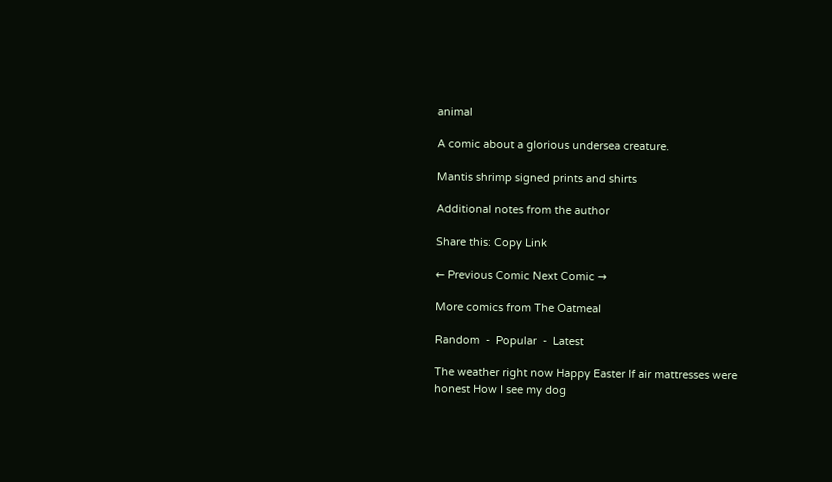animal

A comic about a glorious undersea creature.

Mantis shrimp signed prints and shirts

Additional notes from the author

Share this: Copy Link

← Previous Comic Next Comic →

More comics from The Oatmeal

Random  -  Popular  -  Latest

The weather right now Happy Easter If air mattresses were honest How I see my dog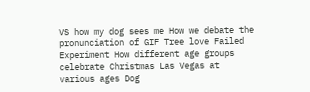VS how my dog sees me How we debate the pronunciation of GIF Tree love Failed Experiment How different age groups celebrate Christmas Las Vegas at various ages Dog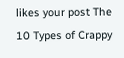likes your post The 10 Types of Crappy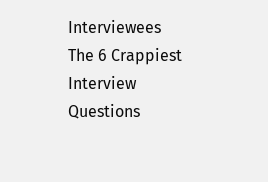Interviewees The 6 Crappiest Interview Questions